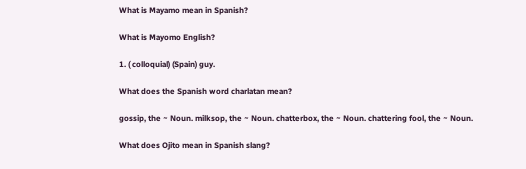What is Mayamo mean in Spanish?

What is Mayomo English?

1. ( colloquial) (Spain) guy.

What does the Spanish word charlatan mean?

gossip, the ~ Noun. milksop, the ~ Noun. chatterbox, the ~ Noun. chattering fool, the ~ Noun.

What does Ojito mean in Spanish slang?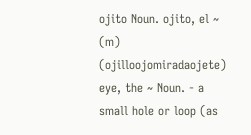ojito Noun. ojito, el ~ (m) (ojilloojomiradaojete) eye, the ~ Noun. ‐ a small hole or loop (as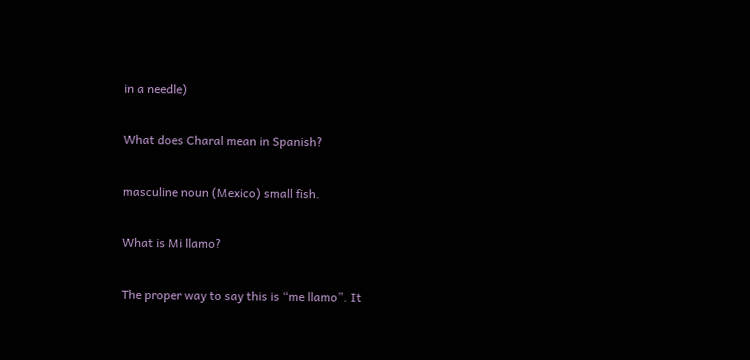in a needle)

What does Charal mean in Spanish?

masculine noun (Mexico) small fish.

What is Mi llamo?

The proper way to say this is “me llamo”. It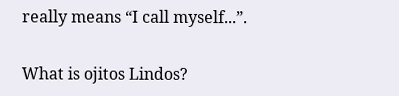really means “I call myself...”.

What is ojitos Lindos?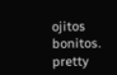ojitos bonitos. pretty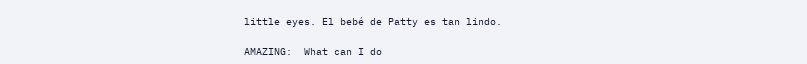little eyes. El bebé de Patty es tan lindo.

AMAZING:  What can I do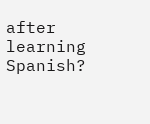after learning Spanish?